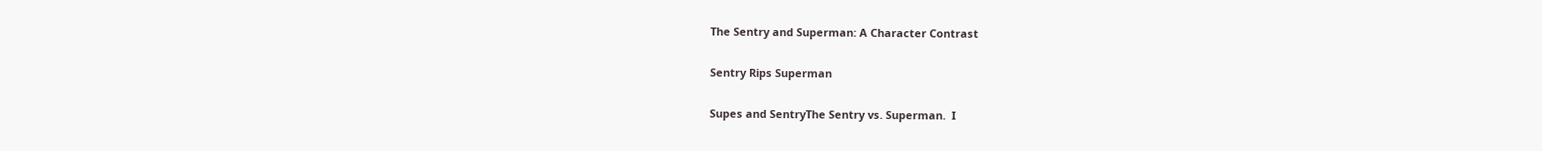The Sentry and Superman: A Character Contrast

Sentry Rips Superman

Supes and SentryThe Sentry vs. Superman.  I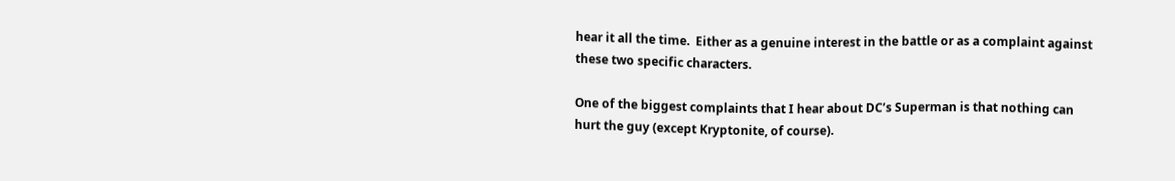hear it all the time.  Either as a genuine interest in the battle or as a complaint against these two specific characters.

One of the biggest complaints that I hear about DC’s Superman is that nothing can hurt the guy (except Kryptonite, of course).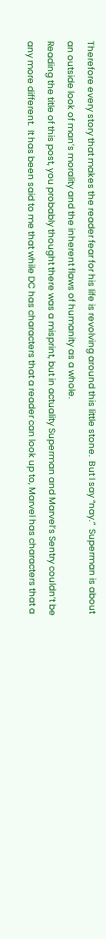Therefore every story that makes the reader fear for his life is revolving around this little stone.  But I say “nay.”  Superman is about an outside look of man’s morality and the inherent flaws of humanity as a whole.
Reading the title of this post, you probably thought there was a misprint, but in actuality Superman and Marvel’s Sentry couldn’t be any more different.  It has been said to me that while DC has characters that a reader can look up to, Marvel has characters that a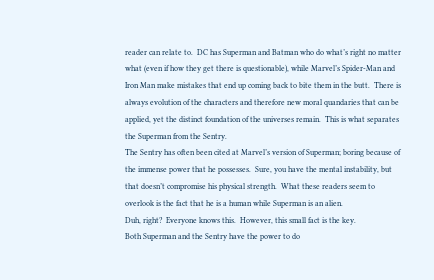reader can relate to.  DC has Superman and Batman who do what’s right no matter what (even if how they get there is questionable), while Marvel’s Spider-Man and Iron Man make mistakes that end up coming back to bite them in the butt.  There is always evolution of the characters and therefore new moral quandaries that can be applied, yet the distinct foundation of the universes remain.  This is what separates the Superman from the Sentry.
The Sentry has often been cited at Marvel’s version of Superman; boring because of the immense power that he possesses.  Sure, you have the mental instability, but that doesn’t compromise his physical strength.  What these readers seem to overlook is the fact that he is a human while Superman is an alien.
Duh, right?  Everyone knows this.  However, this small fact is the key.
Both Superman and the Sentry have the power to do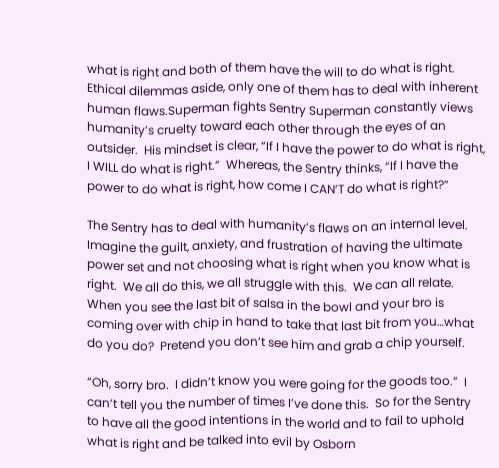what is right and both of them have the will to do what is right.  Ethical dilemmas aside, only one of them has to deal with inherent human flaws.Superman fights Sentry Superman constantly views humanity’s cruelty toward each other through the eyes of an outsider.  His mindset is clear, “If I have the power to do what is right, I WILL do what is right.”  Whereas, the Sentry thinks, “If I have the power to do what is right, how come I CAN’T do what is right?”

The Sentry has to deal with humanity’s flaws on an internal level.  Imagine the guilt, anxiety, and frustration of having the ultimate power set and not choosing what is right when you know what is right.  We all do this, we all struggle with this.  We can all relate.  When you see the last bit of salsa in the bowl and your bro is coming over with chip in hand to take that last bit from you…what do you do?  Pretend you don’t see him and grab a chip yourself.

“Oh, sorry bro.  I didn’t know you were going for the goods too.”  I can’t tell you the number of times I’ve done this.  So for the Sentry to have all the good intentions in the world and to fail to uphold what is right and be talked into evil by Osborn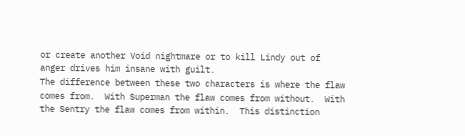or create another Void nightmare or to kill Lindy out of anger drives him insane with guilt.
The difference between these two characters is where the flaw comes from.  With Superman the flaw comes from without.  With the Sentry the flaw comes from within.  This distinction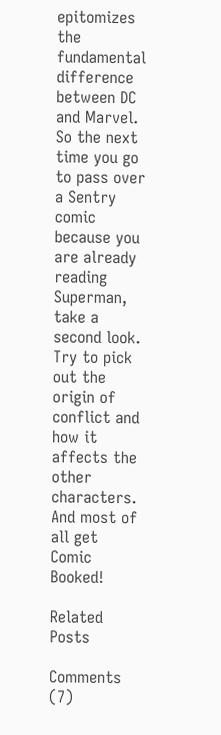epitomizes the fundamental difference between DC and Marvel.
So the next time you go to pass over a Sentry comic because you are already reading Superman, take a second look.  Try to pick out the origin of conflict and how it affects the other characters.  And most of all get Comic Booked!

Related Posts

Comments (7)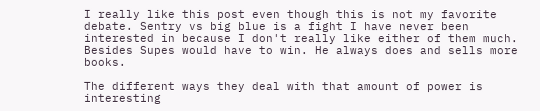I really like this post even though this is not my favorite debate. Sentry vs big blue is a fight I have never been interested in because I don't really like either of them much. Besides Supes would have to win. He always does and sells more books.

The different ways they deal with that amount of power is interesting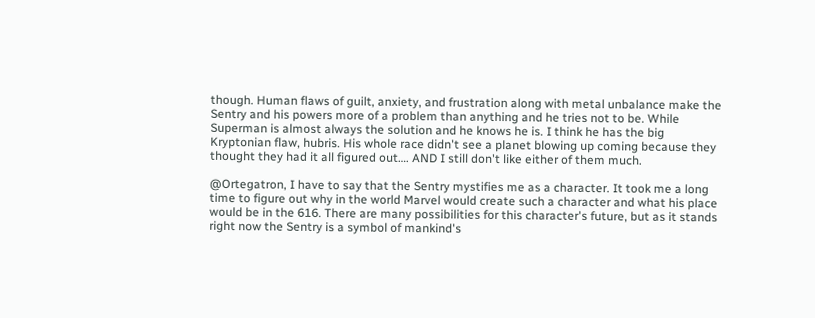though. Human flaws of guilt, anxiety, and frustration along with metal unbalance make the Sentry and his powers more of a problem than anything and he tries not to be. While Superman is almost always the solution and he knows he is. I think he has the big Kryptonian flaw, hubris. His whole race didn't see a planet blowing up coming because they thought they had it all figured out…. AND I still don't like either of them much.

@Ortegatron, I have to say that the Sentry mystifies me as a character. It took me a long time to figure out why in the world Marvel would create such a character and what his place would be in the 616. There are many possibilities for this character's future, but as it stands right now the Sentry is a symbol of mankind's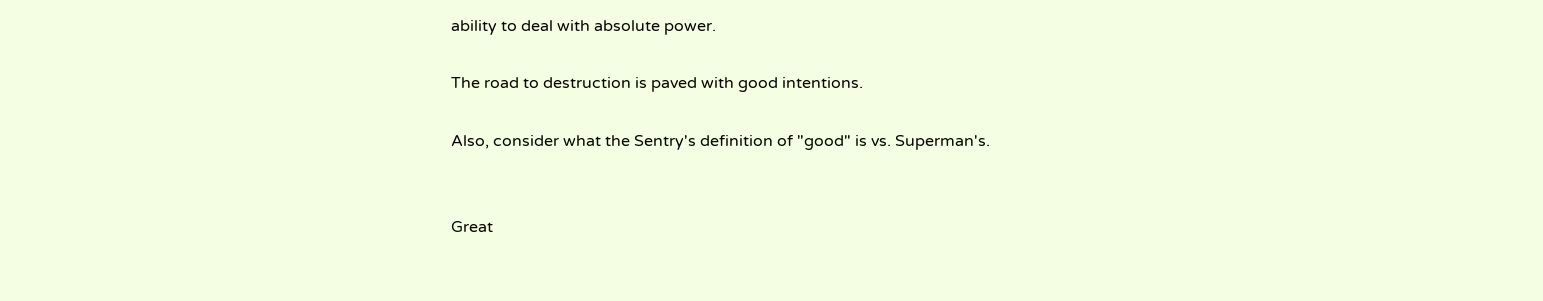ability to deal with absolute power.

The road to destruction is paved with good intentions.

Also, consider what the Sentry's definition of "good" is vs. Superman's.


Great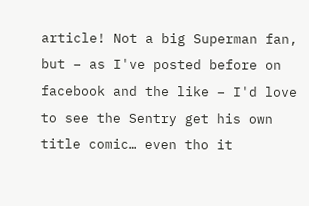article! Not a big Superman fan, but – as I've posted before on facebook and the like – I'd love to see the Sentry get his own title comic… even tho it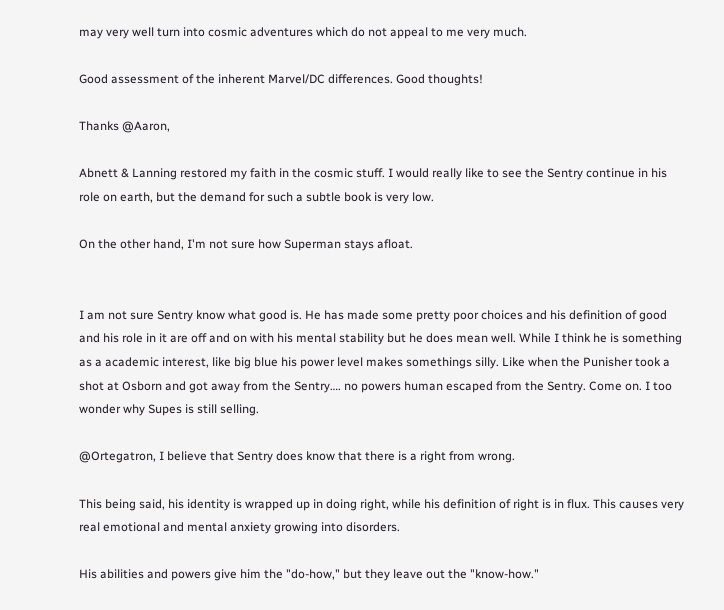may very well turn into cosmic adventures which do not appeal to me very much.

Good assessment of the inherent Marvel/DC differences. Good thoughts!

Thanks @Aaron,

Abnett & Lanning restored my faith in the cosmic stuff. I would really like to see the Sentry continue in his role on earth, but the demand for such a subtle book is very low.

On the other hand, I'm not sure how Superman stays afloat.


I am not sure Sentry know what good is. He has made some pretty poor choices and his definition of good and his role in it are off and on with his mental stability but he does mean well. While I think he is something as a academic interest, like big blue his power level makes somethings silly. Like when the Punisher took a shot at Osborn and got away from the Sentry…. no powers human escaped from the Sentry. Come on. I too wonder why Supes is still selling.

@Ortegatron, I believe that Sentry does know that there is a right from wrong.

This being said, his identity is wrapped up in doing right, while his definition of right is in flux. This causes very real emotional and mental anxiety growing into disorders.

His abilities and powers give him the "do-how," but they leave out the "know-how."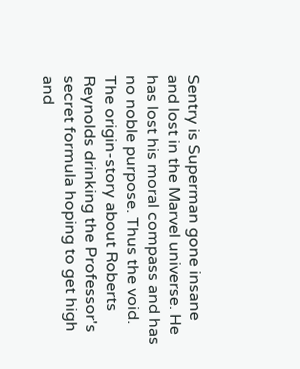Sentry is Superman gone insane and lost in the Marvel universe. He has lost his moral compass and has no noble purpose. Thus the void. The origin-story about Roberts Reynolds drinking the Professor's secret formula hoping to get high and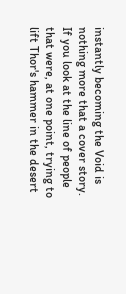instantly becoming the Void is nothing more that a cover story. If you look at the line of people that were, at one point, trying to lift Thor's hammer in the desert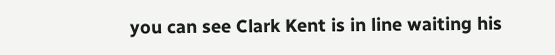you can see Clark Kent is in line waiting his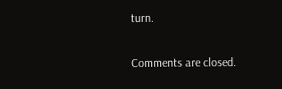turn.

Comments are closed.